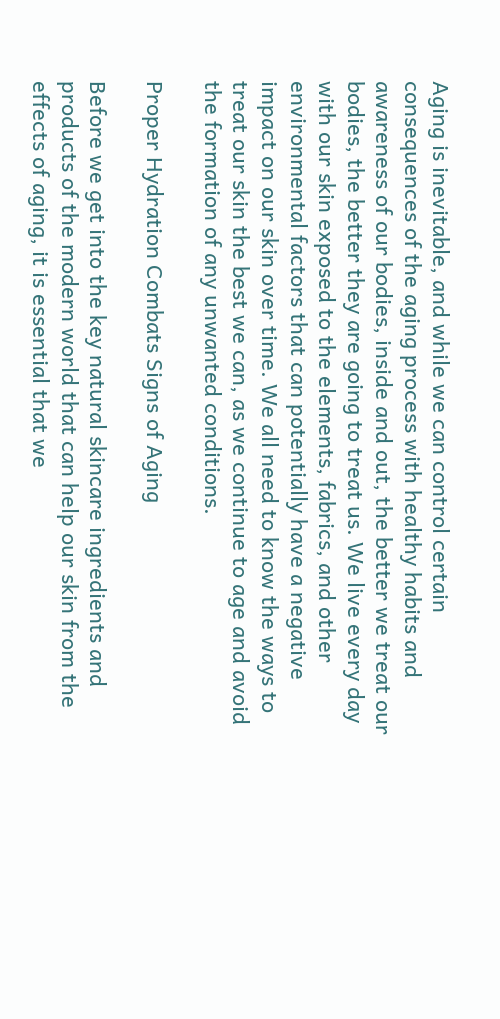Aging is inevitable, and while we can control certain consequences of the aging process with healthy habits and awareness of our bodies, inside and out, the better we treat our bodies, the better they are going to treat us. We live every day with our skin exposed to the elements, fabrics, and other environmental factors that can potentially have a negative impact on our skin over time. We all need to know the ways to treat our skin the best we can, as we continue to age and avoid the formation of any unwanted conditions.

Proper Hydration Combats Signs of Aging

Before we get into the key natural skincare ingredients and products of the modern world that can help our skin from the effects of aging, it is essential that we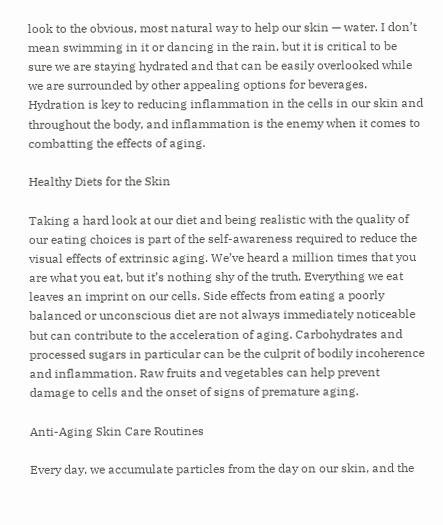look to the obvious, most natural way to help our skin — water. I don’t mean swimming in it or dancing in the rain, but it is critical to be sure we are staying hydrated and that can be easily overlooked while we are surrounded by other appealing options for beverages. Hydration is key to reducing inflammation in the cells in our skin and throughout the body, and inflammation is the enemy when it comes to combatting the effects of aging.

Healthy Diets for the Skin

Taking a hard look at our diet and being realistic with the quality of our eating choices is part of the self-awareness required to reduce the visual effects of extrinsic aging. We’ve heard a million times that you are what you eat, but it’s nothing shy of the truth. Everything we eat leaves an imprint on our cells. Side effects from eating a poorly balanced or unconscious diet are not always immediately noticeable but can contribute to the acceleration of aging. Carbohydrates and processed sugars in particular can be the culprit of bodily incoherence and inflammation. Raw fruits and vegetables can help prevent damage to cells and the onset of signs of premature aging.

Anti-Aging Skin Care Routines

Every day, we accumulate particles from the day on our skin, and the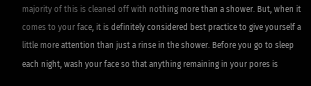majority of this is cleaned off with nothing more than a shower. But, when it comes to your face, it is definitely considered best practice to give yourself a little more attention than just a rinse in the shower. Before you go to sleep each night, wash your face so that anything remaining in your pores is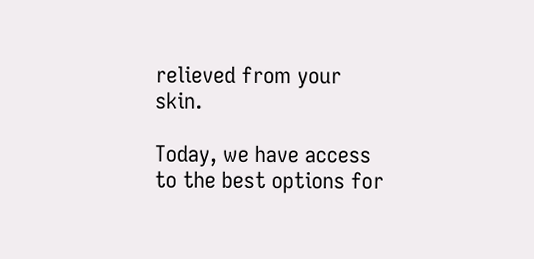relieved from your skin.

Today, we have access to the best options for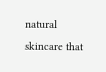natural skincare that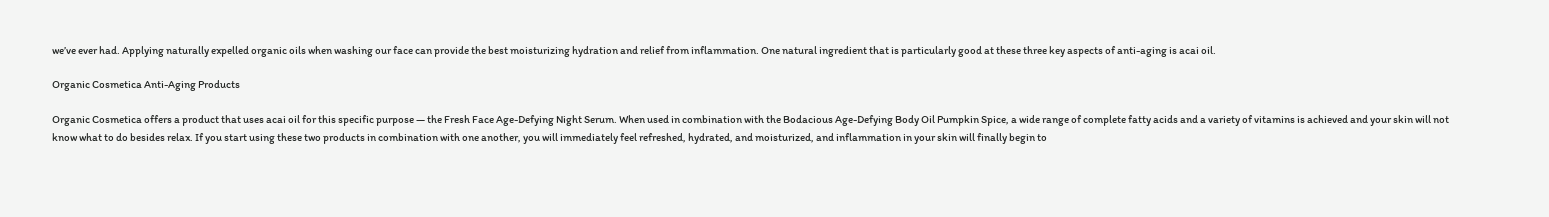we’ve ever had. Applying naturally expelled organic oils when washing our face can provide the best moisturizing hydration and relief from inflammation. One natural ingredient that is particularly good at these three key aspects of anti-aging is acai oil.

Organic Cosmetica Anti-Aging Products

Organic Cosmetica offers a product that uses acai oil for this specific purpose — the Fresh Face Age-Defying Night Serum. When used in combination with the Bodacious Age-Defying Body Oil Pumpkin Spice, a wide range of complete fatty acids and a variety of vitamins is achieved and your skin will not know what to do besides relax. If you start using these two products in combination with one another, you will immediately feel refreshed, hydrated, and moisturized, and inflammation in your skin will finally begin to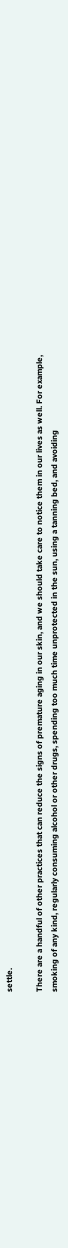settle.

There are a handful of other practices that can reduce the signs of premature aging in our skin, and we should take care to notice them in our lives as well. For example, smoking of any kind, regularly consuming alcohol or other drugs, spending too much time unprotected in the sun, using a tanning bed, and avoiding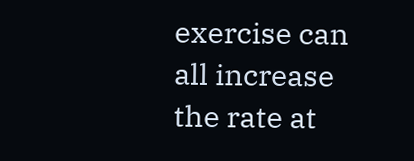exercise can all increase the rate at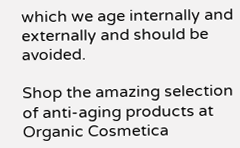which we age internally and externally and should be avoided.

Shop the amazing selection of anti-aging products at Organic Cosmetica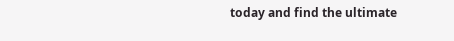today and find the ultimate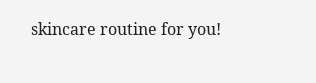skincare routine for you!